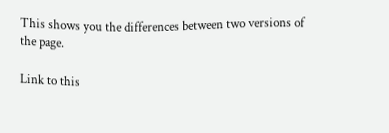This shows you the differences between two versions of the page.

Link to this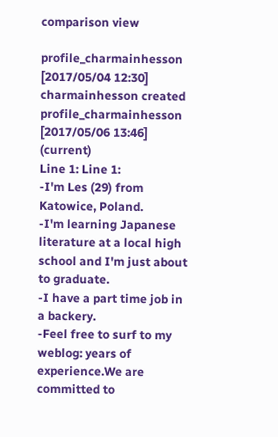comparison view

profile_charmainhesson [2017/05/04 12:30]
charmainhesson created
profile_charmainhesson [2017/05/06 13:46] (current)
Line 1: Line 1:
-I'm Les (29) from Katowice, Poland.
-I'm learning Japanese literature at a local high school and I'm just about to graduate.
-I have a part time job in a backery.
-Feel free to surf to my weblog: years of experience.We are committed to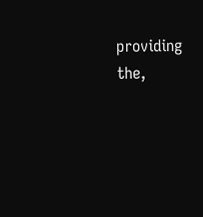providing the,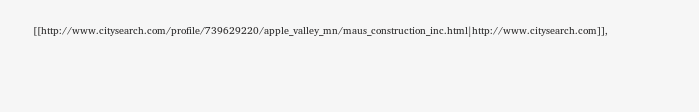[[http://www.citysearch.com/profile/739629220/apple_valley_mn/maus_construction_inc.html|http://www.citysearch.com]],